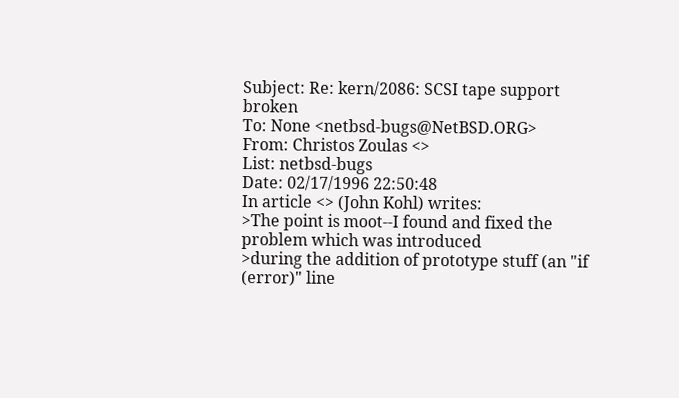Subject: Re: kern/2086: SCSI tape support broken
To: None <netbsd-bugs@NetBSD.ORG>
From: Christos Zoulas <>
List: netbsd-bugs
Date: 02/17/1996 22:50:48
In article <> (John Kohl) writes:
>The point is moot--I found and fixed the problem which was introduced
>during the addition of prototype stuff (an "if (error)" line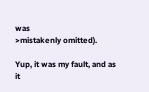was
>mistakenly omitted).

Yup, it was my fault, and as it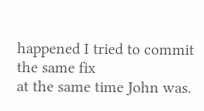happened I tried to commit the same fix
at the same time John was.